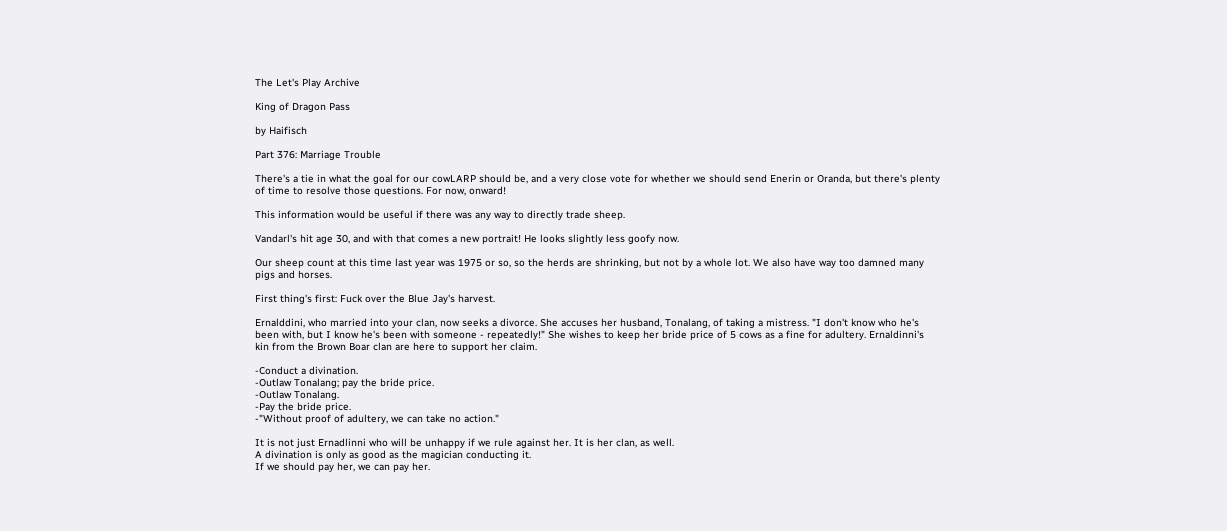The Let's Play Archive

King of Dragon Pass

by Haifisch

Part 376: Marriage Trouble

There's a tie in what the goal for our cowLARP should be, and a very close vote for whether we should send Enerin or Oranda, but there's plenty of time to resolve those questions. For now, onward!

This information would be useful if there was any way to directly trade sheep.

Vandarl's hit age 30, and with that comes a new portrait! He looks slightly less goofy now.

Our sheep count at this time last year was 1975 or so, so the herds are shrinking, but not by a whole lot. We also have way too damned many pigs and horses.

First thing's first: Fuck over the Blue Jay's harvest.

Ernalddini, who married into your clan, now seeks a divorce. She accuses her husband, Tonalang, of taking a mistress. "I don't know who he's been with, but I know he's been with someone - repeatedly!" She wishes to keep her bride price of 5 cows as a fine for adultery. Ernaldinni's kin from the Brown Boar clan are here to support her claim.

-Conduct a divination.
-Outlaw Tonalang; pay the bride price.
-Outlaw Tonalang.
-Pay the bride price.
-"Without proof of adultery, we can take no action."

It is not just Ernadlinni who will be unhappy if we rule against her. It is her clan, as well.
A divination is only as good as the magician conducting it.
If we should pay her, we can pay her.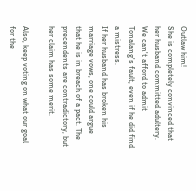Outlaw him!
She is completely convinced that her husband committed adultery.
We can't afford to admit Tonalang's fault, even if he did find a mistress.
If her husband has broken his marriage vows, one could argue that he is in breach of a pact. The precendents are contradictory, but her claim has some merit.

Also, keep voting on what our goal for the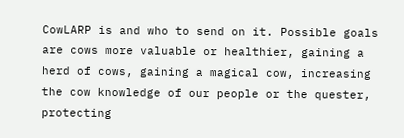CowLARP is and who to send on it. Possible goals are cows more valuable or healthier, gaining a herd of cows, gaining a magical cow, increasing the cow knowledge of our people or the quester, protecting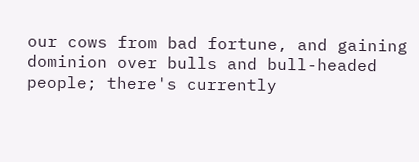our cows from bad fortune, and gaining dominion over bulls and bull-headed people; there's currently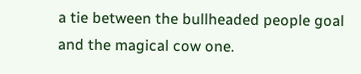a tie between the bullheaded people goal and the magical cow one.